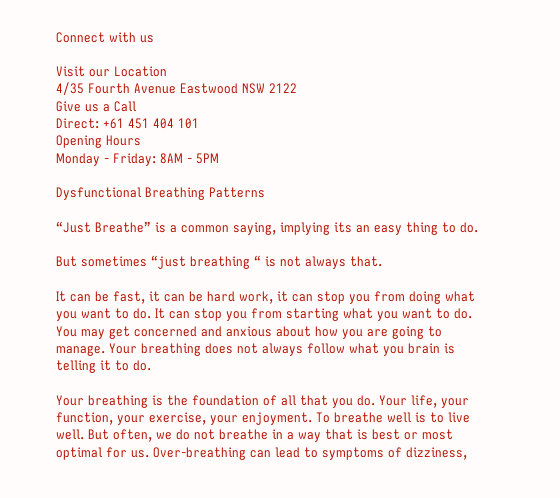Connect with us

Visit our Location
4/35 Fourth Avenue Eastwood NSW 2122
Give us a Call
Direct: +61 451 404 101
Opening Hours
Monday - Friday: 8AM - 5PM

Dysfunctional Breathing Patterns

“Just Breathe” is a common saying, implying its an easy thing to do.

But sometimes “just breathing “ is not always that.

It can be fast, it can be hard work, it can stop you from doing what you want to do. It can stop you from starting what you want to do. You may get concerned and anxious about how you are going to manage. Your breathing does not always follow what you brain is telling it to do.

Your breathing is the foundation of all that you do. Your life, your function, your exercise, your enjoyment. To breathe well is to live well. But often, we do not breathe in a way that is best or most optimal for us. Over-breathing can lead to symptoms of dizziness,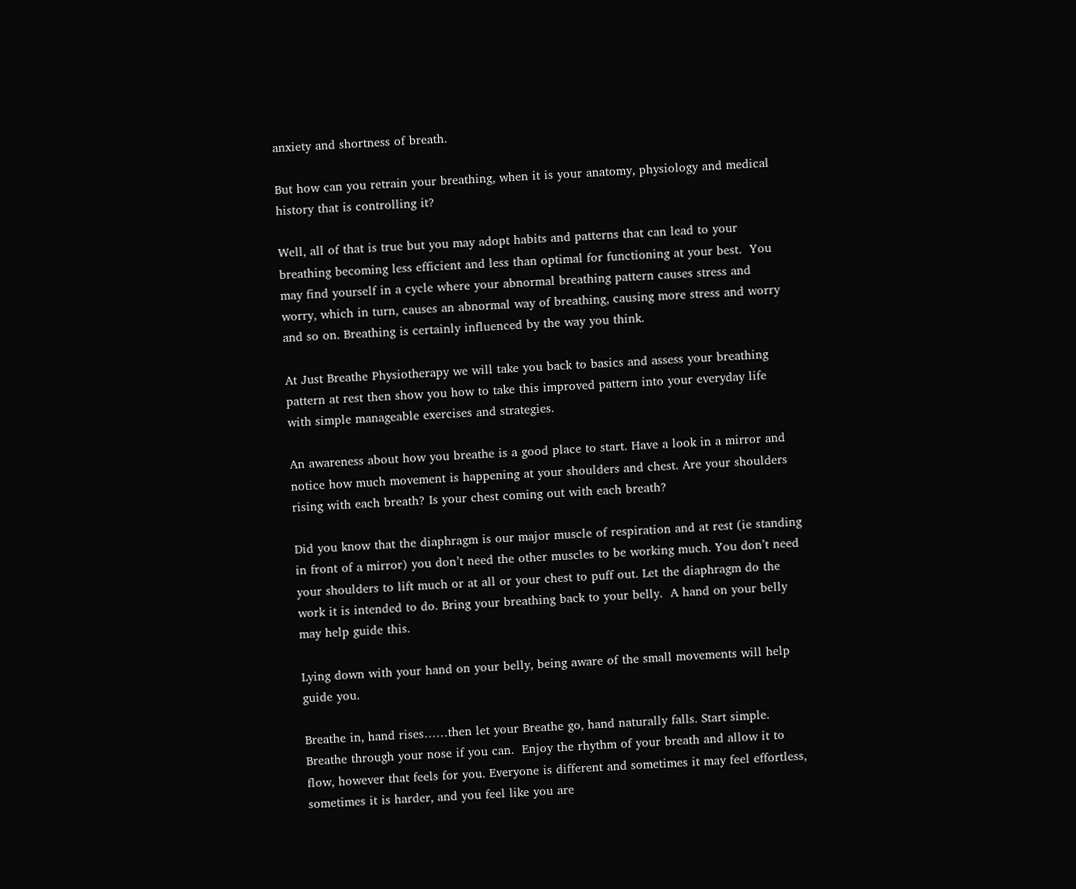anxiety and shortness of breath.

But how can you retrain your breathing, when it is your anatomy, physiology and medical history that is controlling it?

Well, all of that is true but you may adopt habits and patterns that can lead to your breathing becoming less efficient and less than optimal for functioning at your best.  You may find yourself in a cycle where your abnormal breathing pattern causes stress and worry, which in turn, causes an abnormal way of breathing, causing more stress and worry and so on. Breathing is certainly influenced by the way you think.

At Just Breathe Physiotherapy we will take you back to basics and assess your breathing pattern at rest then show you how to take this improved pattern into your everyday life with simple manageable exercises and strategies.

An awareness about how you breathe is a good place to start. Have a look in a mirror and notice how much movement is happening at your shoulders and chest. Are your shoulders rising with each breath? Is your chest coming out with each breath?

Did you know that the diaphragm is our major muscle of respiration and at rest (ie standing in front of a mirror) you don’t need the other muscles to be working much. You don’t need your shoulders to lift much or at all or your chest to puff out. Let the diaphragm do the work it is intended to do. Bring your breathing back to your belly.  A hand on your belly may help guide this.

Lying down with your hand on your belly, being aware of the small movements will help guide you.

Breathe in, hand rises……then let your Breathe go, hand naturally falls. Start simple. Breathe through your nose if you can.  Enjoy the rhythm of your breath and allow it to flow, however that feels for you. Everyone is different and sometimes it may feel effortless, sometimes it is harder, and you feel like you are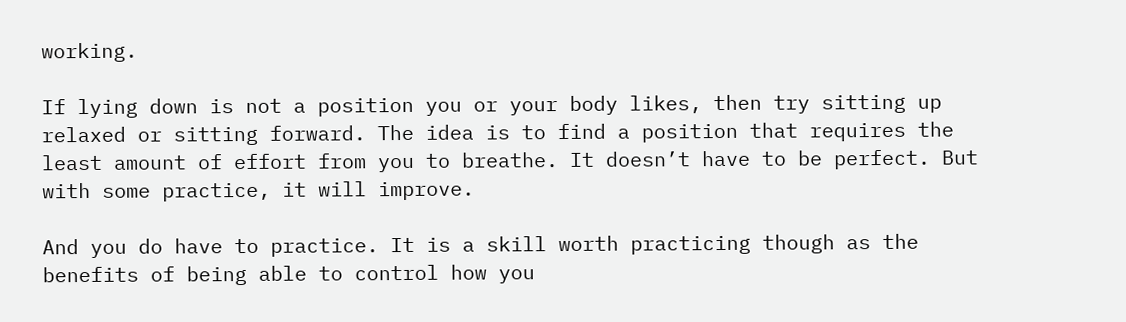working.

If lying down is not a position you or your body likes, then try sitting up relaxed or sitting forward. The idea is to find a position that requires the least amount of effort from you to breathe. It doesn’t have to be perfect. But with some practice, it will improve.

And you do have to practice. It is a skill worth practicing though as the benefits of being able to control how you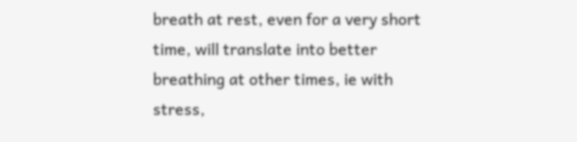breath at rest, even for a very short time, will translate into better breathing at other times, ie with stress,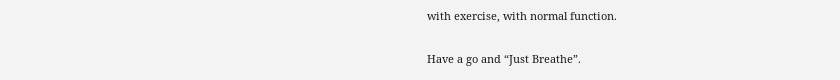with exercise, with normal function.

Have a go and “Just Breathe”.